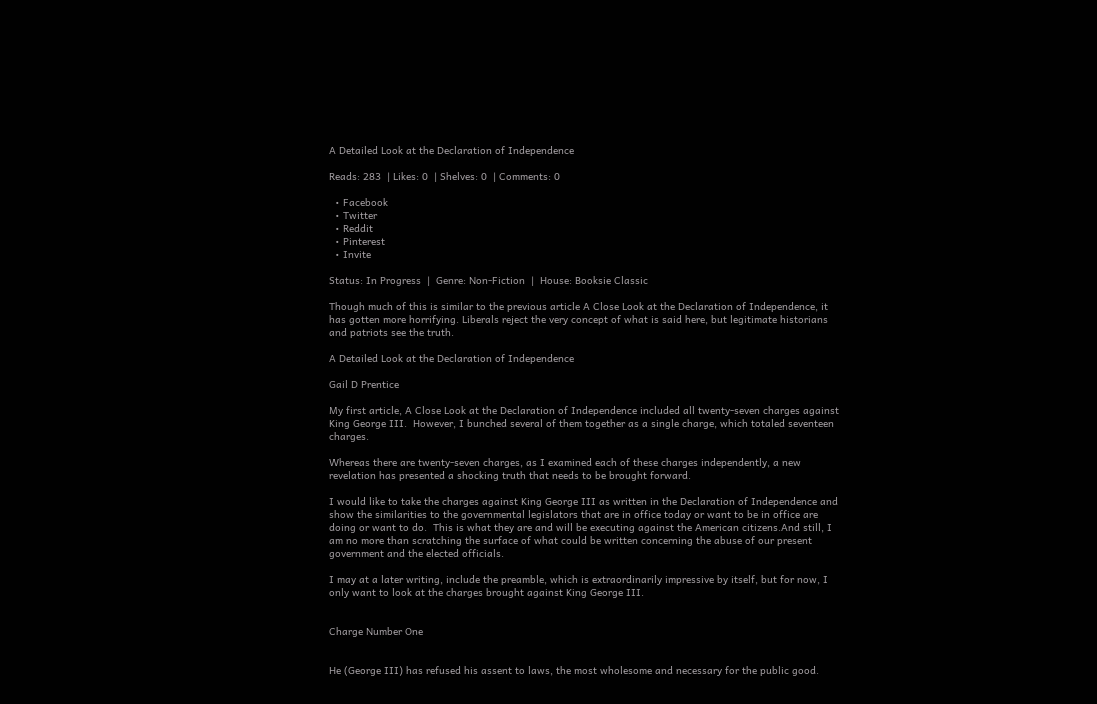A Detailed Look at the Declaration of Independence

Reads: 283  | Likes: 0  | Shelves: 0  | Comments: 0

  • Facebook
  • Twitter
  • Reddit
  • Pinterest
  • Invite

Status: In Progress  |  Genre: Non-Fiction  |  House: Booksie Classic

Though much of this is similar to the previous article A Close Look at the Declaration of Independence, it has gotten more horrifying. Liberals reject the very concept of what is said here, but legitimate historians and patriots see the truth.

A Detailed Look at the Declaration of Independence

Gail D Prentice

My first article, A Close Look at the Declaration of Independence included all twenty-seven charges against King George III.  However, I bunched several of them together as a single charge, which totaled seventeen charges.

Whereas there are twenty-seven charges, as I examined each of these charges independently, a new revelation has presented a shocking truth that needs to be brought forward.

I would like to take the charges against King George III as written in the Declaration of Independence and show the similarities to the governmental legislators that are in office today or want to be in office are doing or want to do.  This is what they are and will be executing against the American citizens.And still, I am no more than scratching the surface of what could be written concerning the abuse of our present government and the elected officials.

I may at a later writing, include the preamble, which is extraordinarily impressive by itself, but for now, I only want to look at the charges brought against King George III.


Charge Number One


He (George III) has refused his assent to laws, the most wholesome and necessary for the public good.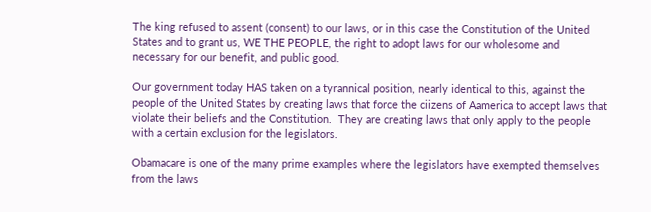The king refused to assent (consent) to our laws, or in this case the Constitution of the United States and to grant us, WE THE PEOPLE, the right to adopt laws for our wholesome and necessary for our benefit, and public good.

Our government today HAS taken on a tyrannical position, nearly identical to this, against the people of the United States by creating laws that force the ciizens of Aamerica to accept laws that violate their beliefs and the Constitution.  They are creating laws that only apply to the people with a certain exclusion for the legislators.

Obamacare is one of the many prime examples where the legislators have exempted themselves from the laws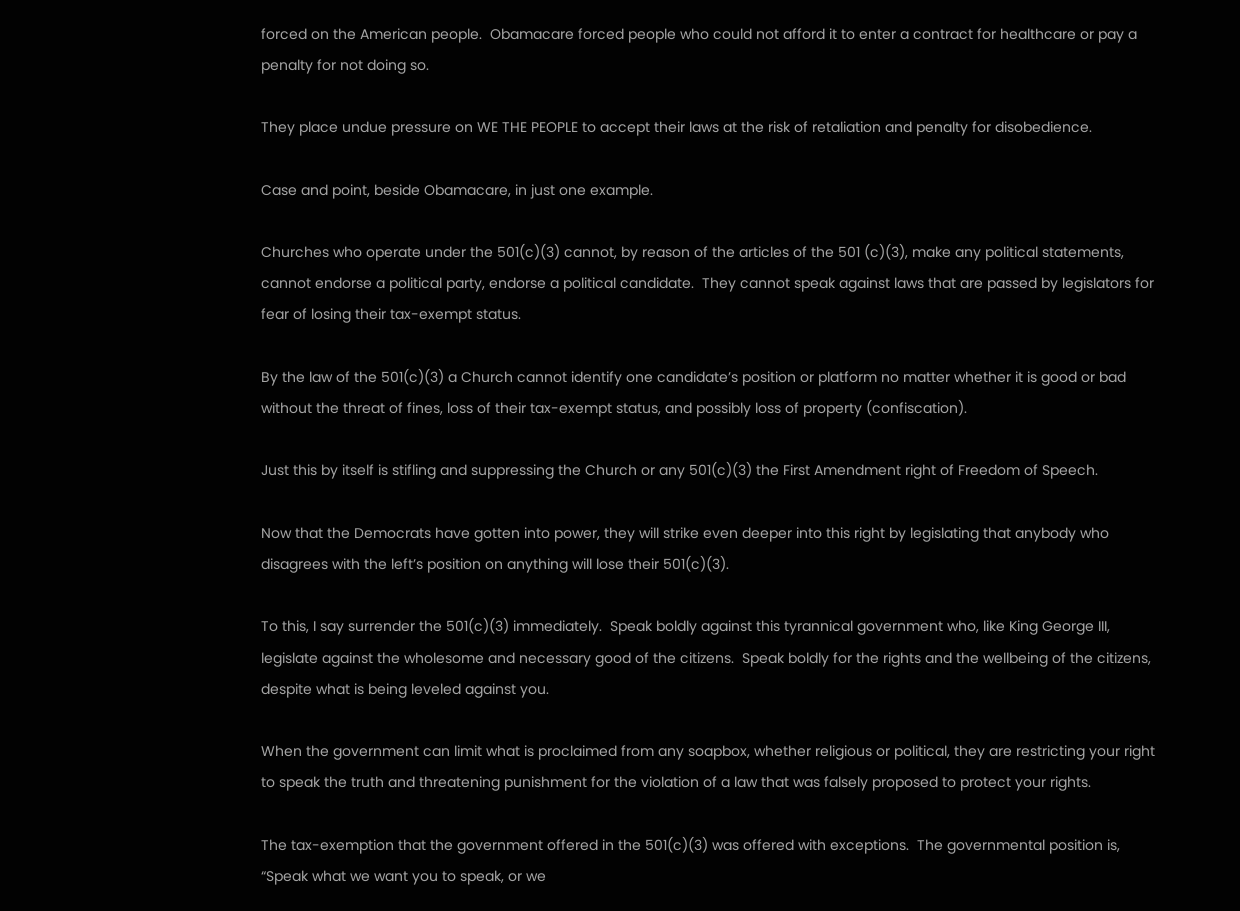forced on the American people.  Obamacare forced people who could not afford it to enter a contract for healthcare or pay a penalty for not doing so.

They place undue pressure on WE THE PEOPLE to accept their laws at the risk of retaliation and penalty for disobedience.

Case and point, beside Obamacare, in just one example.

Churches who operate under the 501(c)(3) cannot, by reason of the articles of the 501 (c)(3), make any political statements, cannot endorse a political party, endorse a political candidate.  They cannot speak against laws that are passed by legislators for fear of losing their tax-exempt status.

By the law of the 501(c)(3) a Church cannot identify one candidate’s position or platform no matter whether it is good or bad without the threat of fines, loss of their tax-exempt status, and possibly loss of property (confiscation).

Just this by itself is stifling and suppressing the Church or any 501(c)(3) the First Amendment right of Freedom of Speech.

Now that the Democrats have gotten into power, they will strike even deeper into this right by legislating that anybody who disagrees with the left’s position on anything will lose their 501(c)(3).

To this, I say surrender the 501(c)(3) immediately.  Speak boldly against this tyrannical government who, like King George III, legislate against the wholesome and necessary good of the citizens.  Speak boldly for the rights and the wellbeing of the citizens, despite what is being leveled against you.

When the government can limit what is proclaimed from any soapbox, whether religious or political, they are restricting your right to speak the truth and threatening punishment for the violation of a law that was falsely proposed to protect your rights.

The tax-exemption that the government offered in the 501(c)(3) was offered with exceptions.  The governmental position is, “Speak what we want you to speak, or we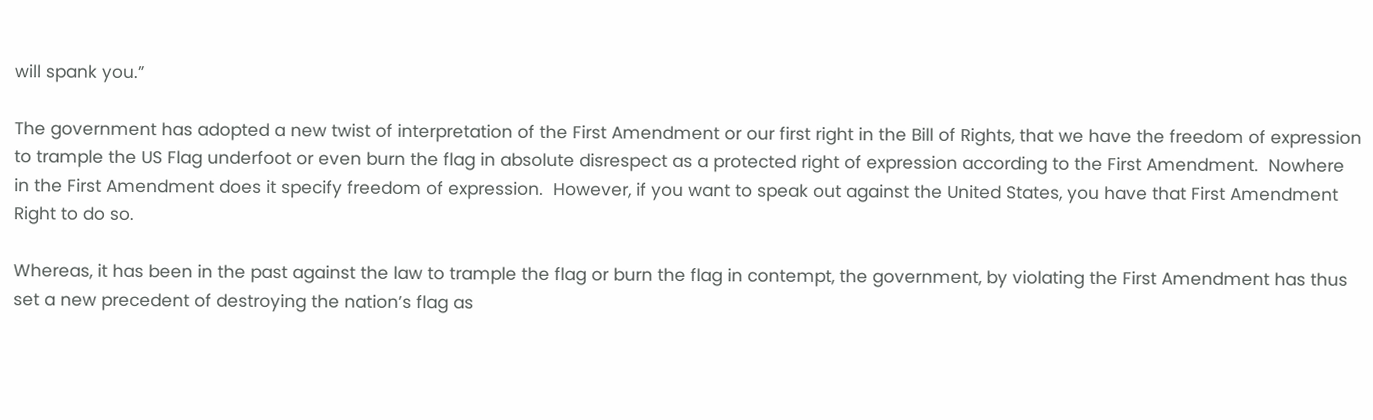will spank you.”

The government has adopted a new twist of interpretation of the First Amendment or our first right in the Bill of Rights, that we have the freedom of expression to trample the US Flag underfoot or even burn the flag in absolute disrespect as a protected right of expression according to the First Amendment.  Nowhere in the First Amendment does it specify freedom of expression.  However, if you want to speak out against the United States, you have that First Amendment Right to do so.

Whereas, it has been in the past against the law to trample the flag or burn the flag in contempt, the government, by violating the First Amendment has thus set a new precedent of destroying the nation’s flag as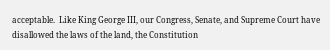acceptable.  Like King George III, our Congress, Senate, and Supreme Court have disallowed the laws of the land, the Constitution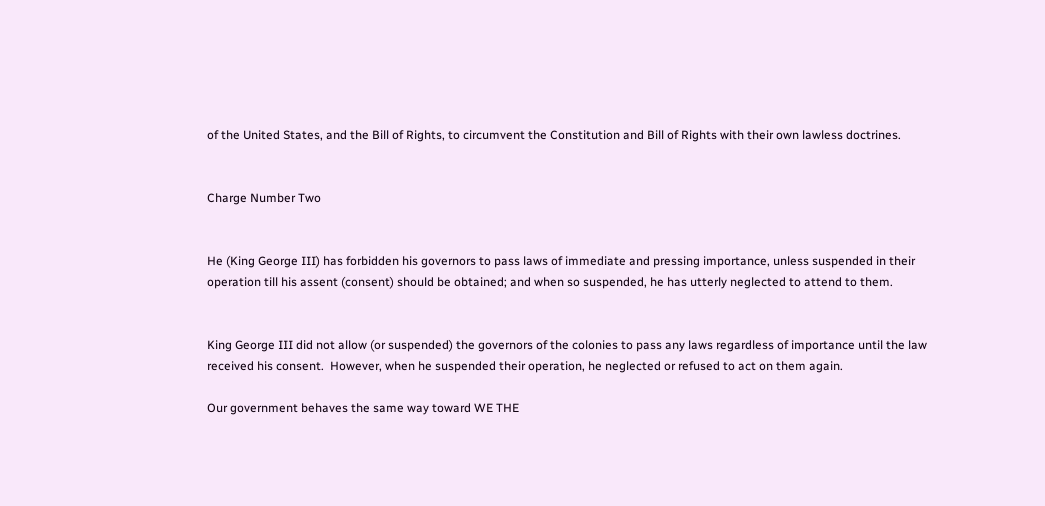of the United States, and the Bill of Rights, to circumvent the Constitution and Bill of Rights with their own lawless doctrines.


Charge Number Two


He (King George III) has forbidden his governors to pass laws of immediate and pressing importance, unless suspended in their operation till his assent (consent) should be obtained; and when so suspended, he has utterly neglected to attend to them.


King George III did not allow (or suspended) the governors of the colonies to pass any laws regardless of importance until the law received his consent.  However, when he suspended their operation, he neglected or refused to act on them again.

Our government behaves the same way toward WE THE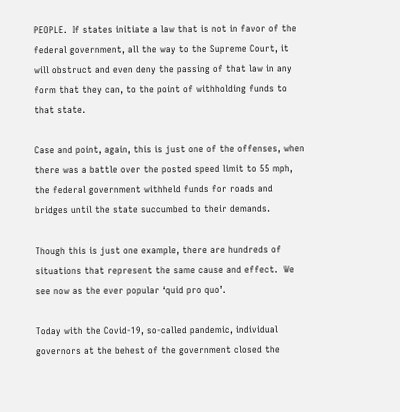PEOPLE.  If states initiate a law that is not in favor of the federal government, all the way to the Supreme Court, it will obstruct and even deny the passing of that law in any form that they can, to the point of withholding funds to that state.

Case and point, again, this is just one of the offenses, when there was a battle over the posted speed limit to 55 mph, the federal government withheld funds for roads and bridges until the state succumbed to their demands.

Though this is just one example, there are hundreds of situations that represent the same cause and effect.  We see now as the ever popular ‘quid pro quo’.

Today with the Covid-19, so-called pandemic, individual governors at the behest of the government closed the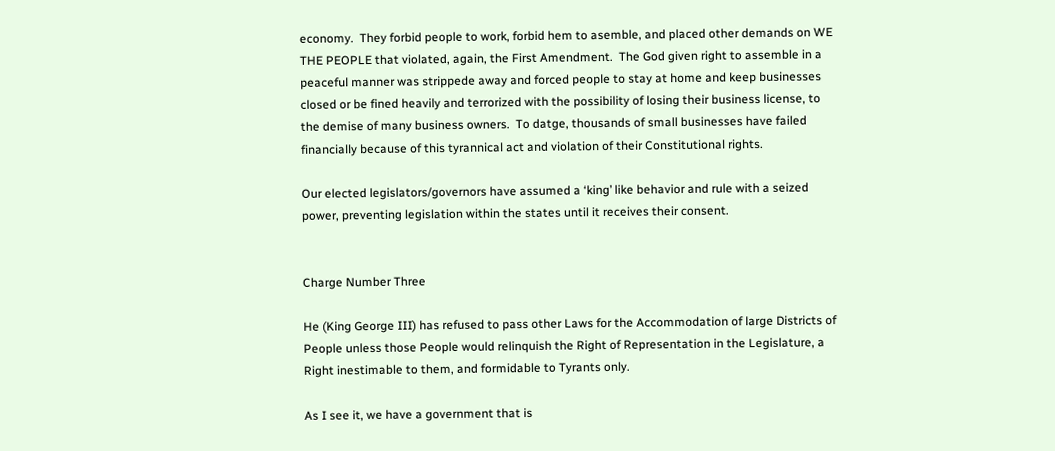economy.  They forbid people to work, forbid hem to asemble, and placed other demands on WE THE PEOPLE that violated, again, the First Amendment.  The God given right to assemble in a peaceful manner was strippede away and forced people to stay at home and keep businesses closed or be fined heavily and terrorized with the possibility of losing their business license, to the demise of many business owners.  To datge, thousands of small businesses have failed financially because of this tyrannical act and violation of their Constitutional rights.

Our elected legislators/governors have assumed a ‘king’ like behavior and rule with a seized power, preventing legislation within the states until it receives their consent.


Charge Number Three

He (King George III) has refused to pass other Laws for the Accommodation of large Districts of People unless those People would relinquish the Right of Representation in the Legislature, a Right inestimable to them, and formidable to Tyrants only.

As I see it, we have a government that is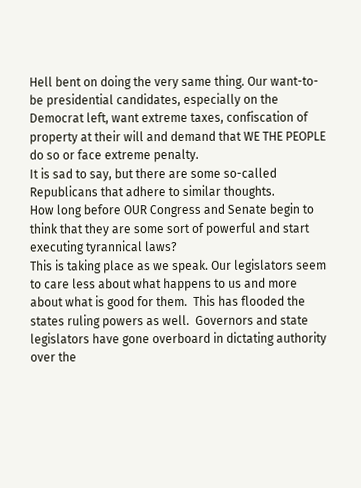Hell bent on doing the very same thing. Our want-to-be presidential candidates, especially on the Democrat left, want extreme taxes, confiscation of property at their will and demand that WE THE PEOPLE do so or face extreme penalty.
It is sad to say, but there are some so-called Republicans that adhere to similar thoughts.
How long before OUR Congress and Senate begin to think that they are some sort of powerful and start executing tyrannical laws?
This is taking place as we speak. Our legislators seem to care less about what happens to us and more about what is good for them.  This has flooded the states ruling powers as well.  Governors and state legislators have gone overboard in dictating authority over the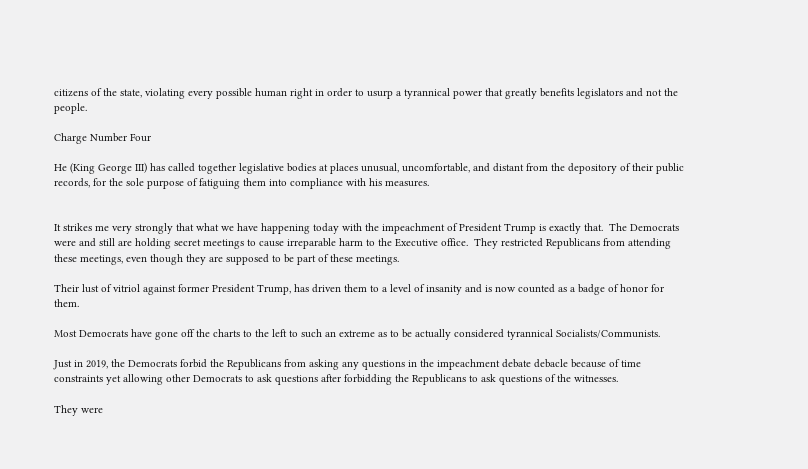citizens of the state, violating every possible human right in order to usurp a tyrannical power that greatly benefits legislators and not the people.

Charge Number Four

He (King George III) has called together legislative bodies at places unusual, uncomfortable, and distant from the depository of their public records, for the sole purpose of fatiguing them into compliance with his measures.


It strikes me very strongly that what we have happening today with the impeachment of President Trump is exactly that.  The Democrats were and still are holding secret meetings to cause irreparable harm to the Executive office.  They restricted Republicans from attending these meetings, even though they are supposed to be part of these meetings.

Their lust of vitriol against former President Trump, has driven them to a level of insanity and is now counted as a badge of honor for them.

Most Democrats have gone off the charts to the left to such an extreme as to be actually considered tyrannical Socialists/Communists.

Just in 2019, the Democrats forbid the Republicans from asking any questions in the impeachment debate debacle because of time constraints yet allowing other Democrats to ask questions after forbidding the Republicans to ask questions of the witnesses.

They were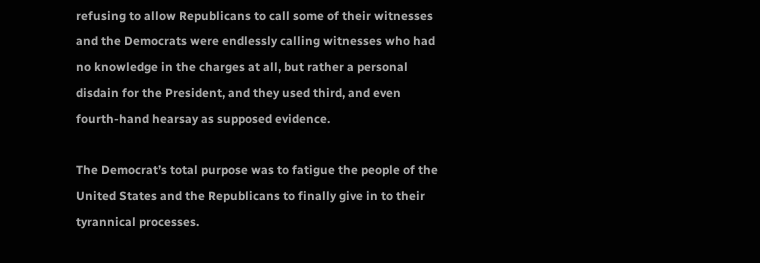refusing to allow Republicans to call some of their witnesses and the Democrats were endlessly calling witnesses who had no knowledge in the charges at all, but rather a personal disdain for the President, and they used third, and even fourth-hand hearsay as supposed evidence.

The Democrat’s total purpose was to fatigue the people of the United States and the Republicans to finally give in to their tyrannical processes.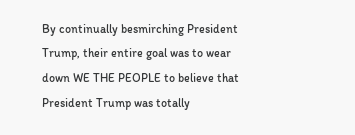By continually besmirching President Trump, their entire goal was to wear down WE THE PEOPLE to believe that President Trump was totally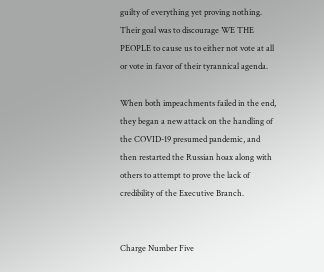guilty of everything yet proving nothing.  Their goal was to discourage WE THE PEOPLE to cause us to either not vote at all or vote in favor of their tyrannical agenda.

When both impeachments failed in the end, they began a new attack on the handling of the COVID-19 presumed pandemic, and then restarted the Russian hoax along with others to attempt to prove the lack of credibility of the Executive Branch.


Charge Number Five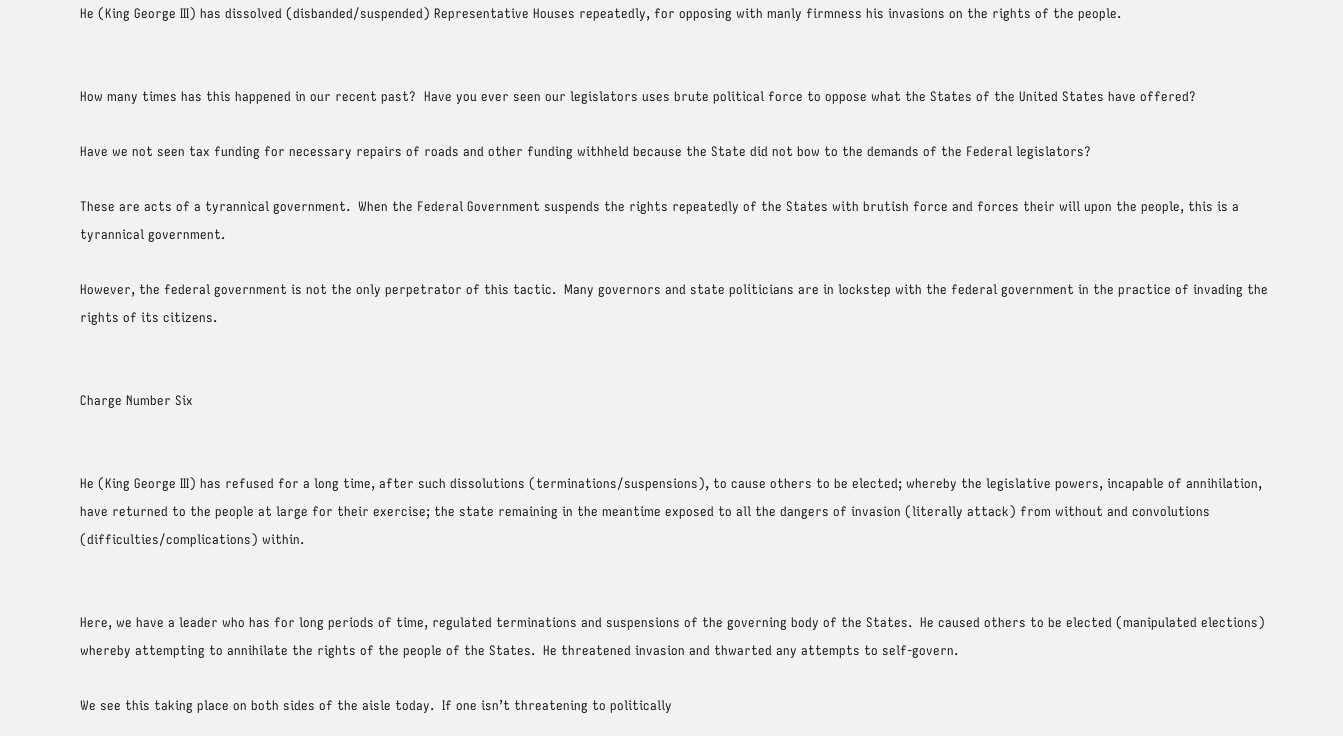He (King George III) has dissolved (disbanded/suspended) Representative Houses repeatedly, for opposing with manly firmness his invasions on the rights of the people.


How many times has this happened in our recent past?  Have you ever seen our legislators uses brute political force to oppose what the States of the United States have offered?

Have we not seen tax funding for necessary repairs of roads and other funding withheld because the State did not bow to the demands of the Federal legislators?

These are acts of a tyrannical government.  When the Federal Government suspends the rights repeatedly of the States with brutish force and forces their will upon the people, this is a tyrannical government.

However, the federal government is not the only perpetrator of this tactic.  Many governors and state politicians are in lockstep with the federal government in the practice of invading the rights of its citizens.


Charge Number Six


He (King George III) has refused for a long time, after such dissolutions (terminations/suspensions), to cause others to be elected; whereby the legislative powers, incapable of annihilation, have returned to the people at large for their exercise; the state remaining in the meantime exposed to all the dangers of invasion (literally attack) from without and convolutions (difficulties/complications) within.


Here, we have a leader who has for long periods of time, regulated terminations and suspensions of the governing body of the States.  He caused others to be elected (manipulated elections) whereby attempting to annihilate the rights of the people of the States.  He threatened invasion and thwarted any attempts to self-govern.

We see this taking place on both sides of the aisle today.  If one isn’t threatening to politically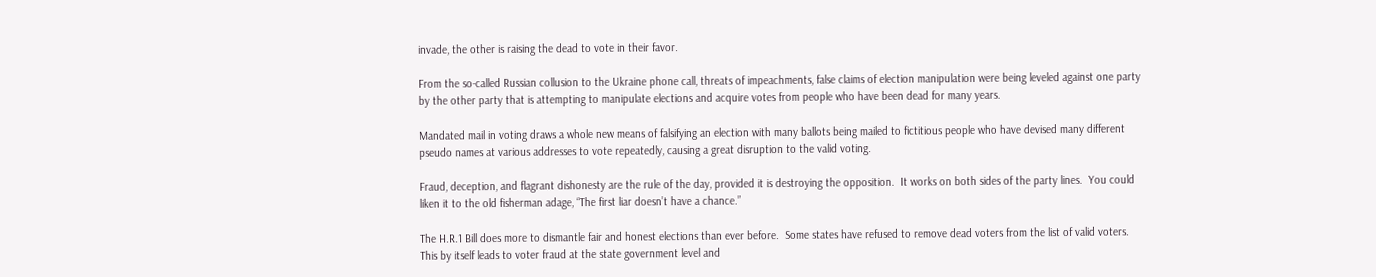invade, the other is raising the dead to vote in their favor.

From the so-called Russian collusion to the Ukraine phone call, threats of impeachments, false claims of election manipulation were being leveled against one party by the other party that is attempting to manipulate elections and acquire votes from people who have been dead for many years.

Mandated mail in voting draws a whole new means of falsifying an election with many ballots being mailed to fictitious people who have devised many different pseudo names at various addresses to vote repeatedly, causing a great disruption to the valid voting.

Fraud, deception, and flagrant dishonesty are the rule of the day, provided it is destroying the opposition.  It works on both sides of the party lines.  You could liken it to the old fisherman adage, “The first liar doesn’t have a chance.”

The H.R.1 Bill does more to dismantle fair and honest elections than ever before.  Some states have refused to remove dead voters from the list of valid voters.  This by itself leads to voter fraud at the state government level and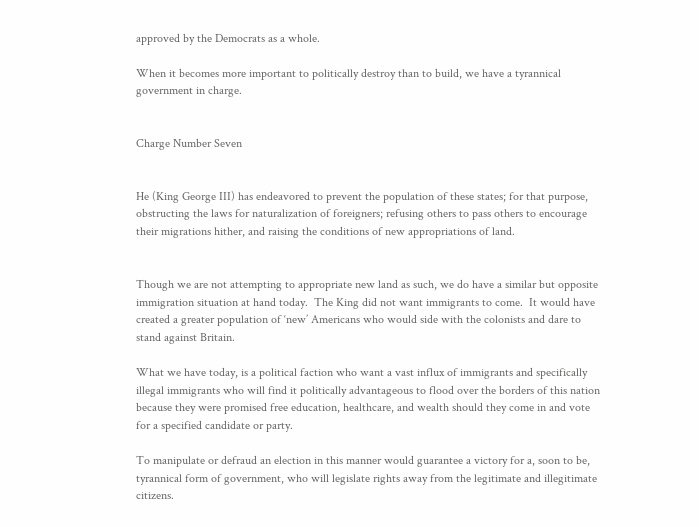approved by the Democrats as a whole.

When it becomes more important to politically destroy than to build, we have a tyrannical government in charge.


Charge Number Seven


He (King George III) has endeavored to prevent the population of these states; for that purpose, obstructing the laws for naturalization of foreigners; refusing others to pass others to encourage their migrations hither, and raising the conditions of new appropriations of land.


Though we are not attempting to appropriate new land as such, we do have a similar but opposite immigration situation at hand today.  The King did not want immigrants to come.  It would have created a greater population of ‘new’ Americans who would side with the colonists and dare to stand against Britain.

What we have today, is a political faction who want a vast influx of immigrants and specifically illegal immigrants who will find it politically advantageous to flood over the borders of this nation because they were promised free education, healthcare, and wealth should they come in and vote for a specified candidate or party.

To manipulate or defraud an election in this manner would guarantee a victory for a, soon to be, tyrannical form of government, who will legislate rights away from the legitimate and illegitimate citizens.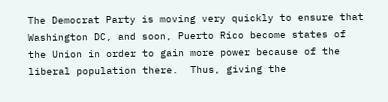The Democrat Party is moving very quickly to ensure that Washington DC, and soon, Puerto Rico become states of the Union in order to gain more power because of the liberal population there.  Thus, giving the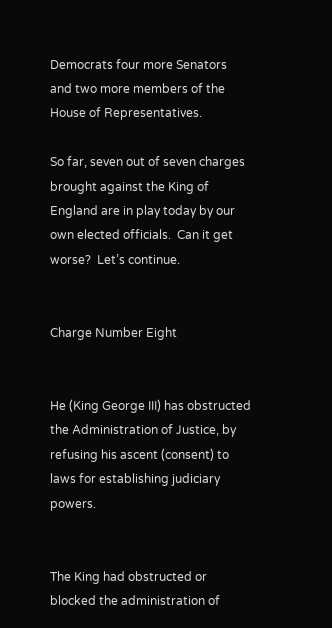Democrats four more Senators and two more members of the House of Representatives.

So far, seven out of seven charges brought against the King of England are in play today by our own elected officials.  Can it get worse?  Let’s continue.


Charge Number Eight


He (King George III) has obstructed the Administration of Justice, by refusing his ascent (consent) to laws for establishing judiciary powers.


The King had obstructed or blocked the administration of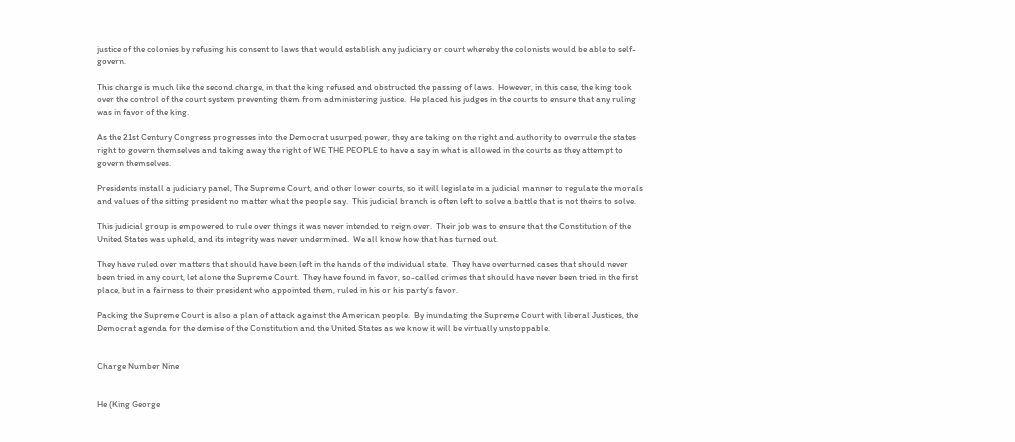justice of the colonies by refusing his consent to laws that would establish any judiciary or court whereby the colonists would be able to self-govern.

This charge is much like the second charge, in that the king refused and obstructed the passing of laws.  However, in this case, the king took over the control of the court system preventing them from administering justice.  He placed his judges in the courts to ensure that any ruling was in favor of the king.

As the 21st Century Congress progresses into the Democrat usurped power, they are taking on the right and authority to overrule the states right to govern themselves and taking away the right of WE THE PEOPLE to have a say in what is allowed in the courts as they attempt to govern themselves.

Presidents install a judiciary panel, The Supreme Court, and other lower courts, so it will legislate in a judicial manner to regulate the morals and values of the sitting president no matter what the people say.  This judicial branch is often left to solve a battle that is not theirs to solve.

This judicial group is empowered to rule over things it was never intended to reign over.  Their job was to ensure that the Constitution of the United States was upheld, and its integrity was never undermined.  We all know how that has turned out.

They have ruled over matters that should have been left in the hands of the individual state.  They have overturned cases that should never been tried in any court, let alone the Supreme Court.  They have found in favor, so-called crimes that should have never been tried in the first place, but in a fairness to their president who appointed them, ruled in his or his party’s favor.

Packing the Supreme Court is also a plan of attack against the American people.  By inundating the Supreme Court with liberal Justices, the Democrat agenda for the demise of the Constitution and the United States as we know it will be virtually unstoppable.


Charge Number Nine


He (King George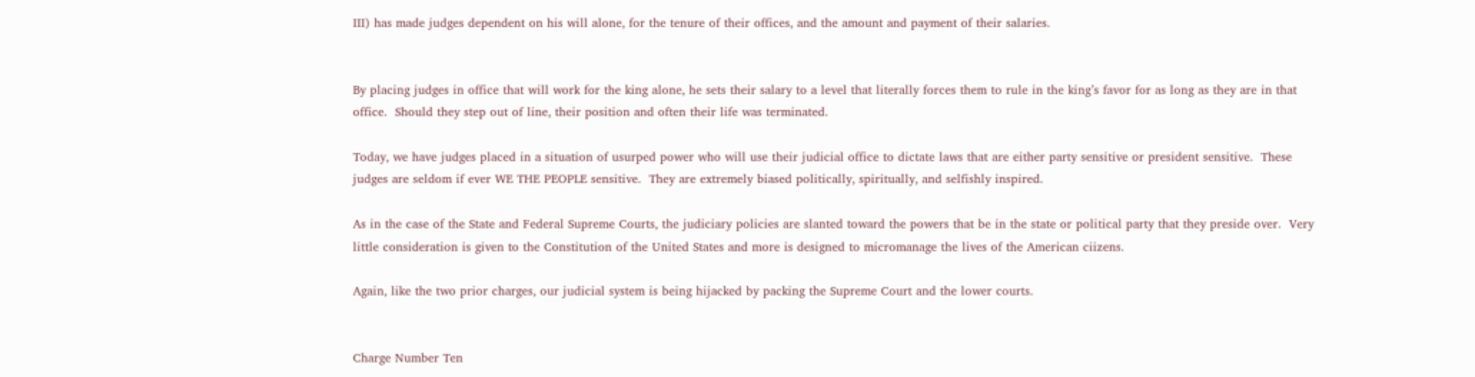III) has made judges dependent on his will alone, for the tenure of their offices, and the amount and payment of their salaries.


By placing judges in office that will work for the king alone, he sets their salary to a level that literally forces them to rule in the king’s favor for as long as they are in that office.  Should they step out of line, their position and often their life was terminated.

Today, we have judges placed in a situation of usurped power who will use their judicial office to dictate laws that are either party sensitive or president sensitive.  These judges are seldom if ever WE THE PEOPLE sensitive.  They are extremely biased politically, spiritually, and selfishly inspired.

As in the case of the State and Federal Supreme Courts, the judiciary policies are slanted toward the powers that be in the state or political party that they preside over.  Very little consideration is given to the Constitution of the United States and more is designed to micromanage the lives of the American ciizens.

Again, like the two prior charges, our judicial system is being hijacked by packing the Supreme Court and the lower courts.


Charge Number Ten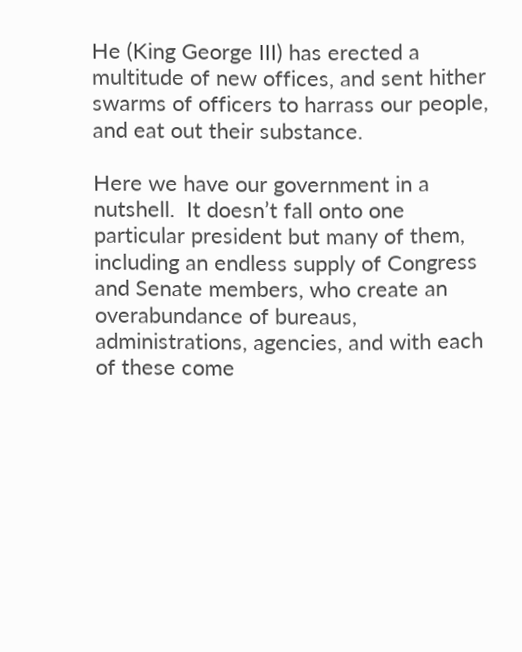He (King George III) has erected a multitude of new offices, and sent hither swarms of officers to harrass our people, and eat out their substance.

Here we have our government in a nutshell.  It doesn’t fall onto one particular president but many of them, including an endless supply of Congress and Senate members, who create an overabundance of bureaus, administrations, agencies, and with each of these come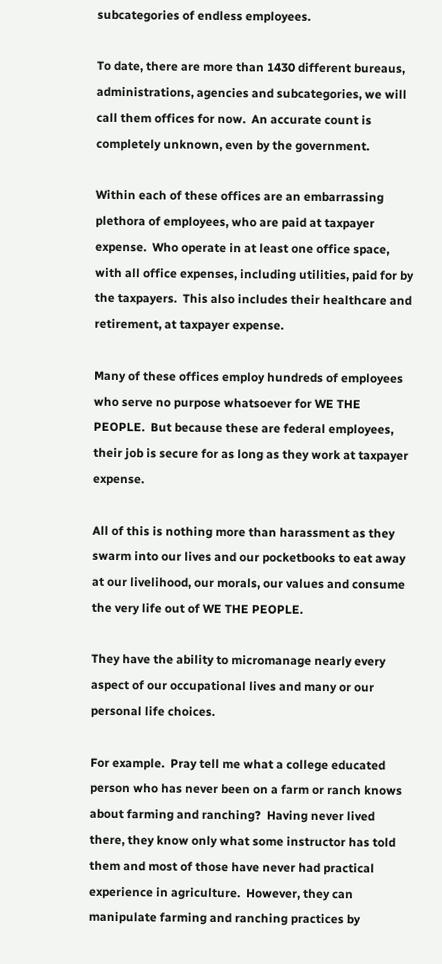subcategories of endless employees.

To date, there are more than 1430 different bureaus, administrations, agencies and subcategories, we will call them offices for now.  An accurate count is completely unknown, even by the government.

Within each of these offices are an embarrassing plethora of employees, who are paid at taxpayer expense.  Who operate in at least one office space, with all office expenses, including utilities, paid for by the taxpayers.  This also includes their healthcare and retirement, at taxpayer expense.

Many of these offices employ hundreds of employees who serve no purpose whatsoever for WE THE PEOPLE.  But because these are federal employees, their job is secure for as long as they work at taxpayer expense.

All of this is nothing more than harassment as they swarm into our lives and our pocketbooks to eat away at our livelihood, our morals, our values and consume the very life out of WE THE PEOPLE.

They have the ability to micromanage nearly every aspect of our occupational lives and many or our personal life choices.

For example.  Pray tell me what a college educated person who has never been on a farm or ranch knows about farming and ranching?  Having never lived there, they know only what some instructor has told them and most of those have never had practical experience in agriculture.  However, they can manipulate farming and ranching practices by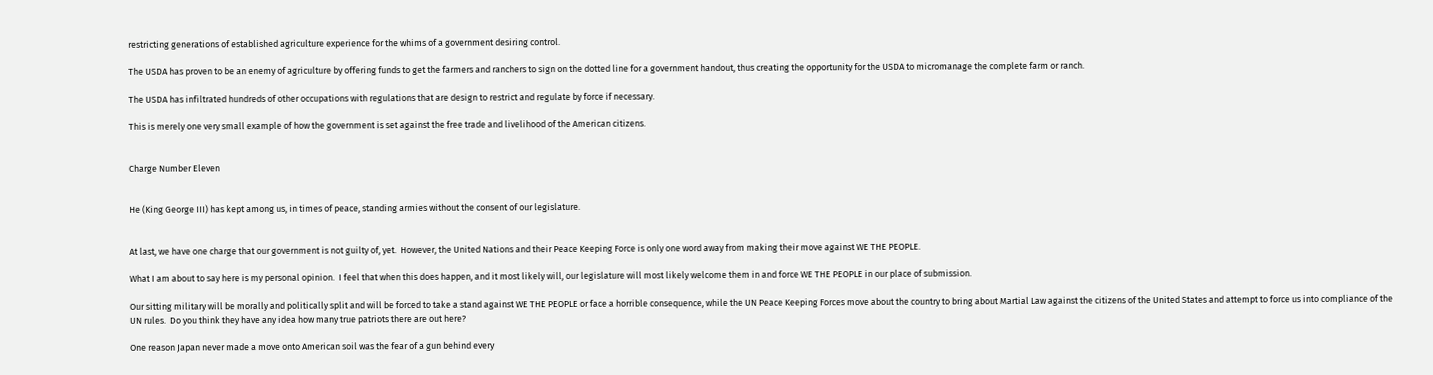restricting generations of established agriculture experience for the whims of a government desiring control.

The USDA has proven to be an enemy of agriculture by offering funds to get the farmers and ranchers to sign on the dotted line for a government handout, thus creating the opportunity for the USDA to micromanage the complete farm or ranch.

The USDA has infiltrated hundreds of other occupations with regulations that are design to restrict and regulate by force if necessary.

This is merely one very small example of how the government is set against the free trade and livelihood of the American citizens.


Charge Number Eleven


He (King George III) has kept among us, in times of peace, standing armies without the consent of our legislature.


At last, we have one charge that our government is not guilty of, yet.  However, the United Nations and their Peace Keeping Force is only one word away from making their move against WE THE PEOPLE.

What I am about to say here is my personal opinion.  I feel that when this does happen, and it most likely will, our legislature will most likely welcome them in and force WE THE PEOPLE in our place of submission.

Our sitting military will be morally and politically split and will be forced to take a stand against WE THE PEOPLE or face a horrible consequence, while the UN Peace Keeping Forces move about the country to bring about Martial Law against the citizens of the United States and attempt to force us into compliance of the UN rules.  Do you think they have any idea how many true patriots there are out here?

One reason Japan never made a move onto American soil was the fear of a gun behind every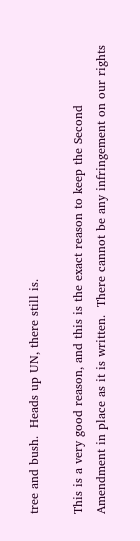tree and bush.  Heads up UN, there still is.

This is a very good reason, and this is the exact reason to keep the Second Amendment in place as it is written.  There cannot be any infringement on our rights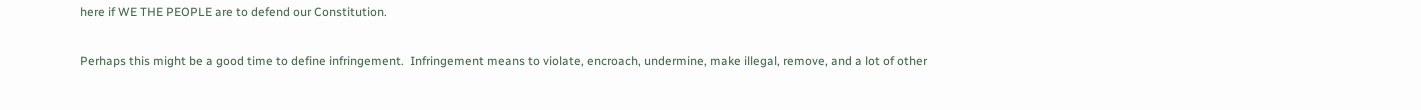here if WE THE PEOPLE are to defend our Constitution.

Perhaps this might be a good time to define infringement.  Infringement means to violate, encroach, undermine, make illegal, remove, and a lot of other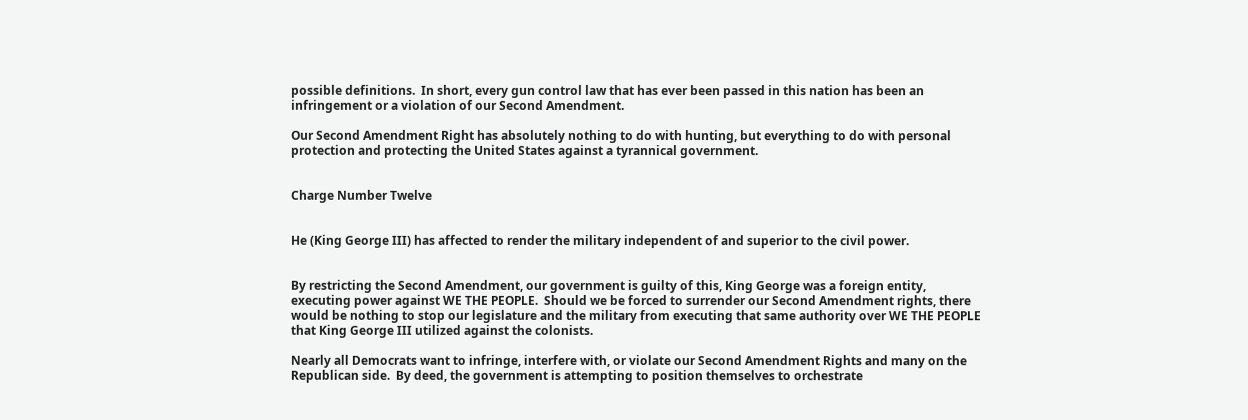possible definitions.  In short, every gun control law that has ever been passed in this nation has been an infringement or a violation of our Second Amendment.

Our Second Amendment Right has absolutely nothing to do with hunting, but everything to do with personal protection and protecting the United States against a tyrannical government.


Charge Number Twelve


He (King George III) has affected to render the military independent of and superior to the civil power.


By restricting the Second Amendment, our government is guilty of this, King George was a foreign entity, executing power against WE THE PEOPLE.  Should we be forced to surrender our Second Amendment rights, there would be nothing to stop our legislature and the military from executing that same authority over WE THE PEOPLE that King George III utilized against the colonists.

Nearly all Democrats want to infringe, interfere with, or violate our Second Amendment Rights and many on the Republican side.  By deed, the government is attempting to position themselves to orchestrate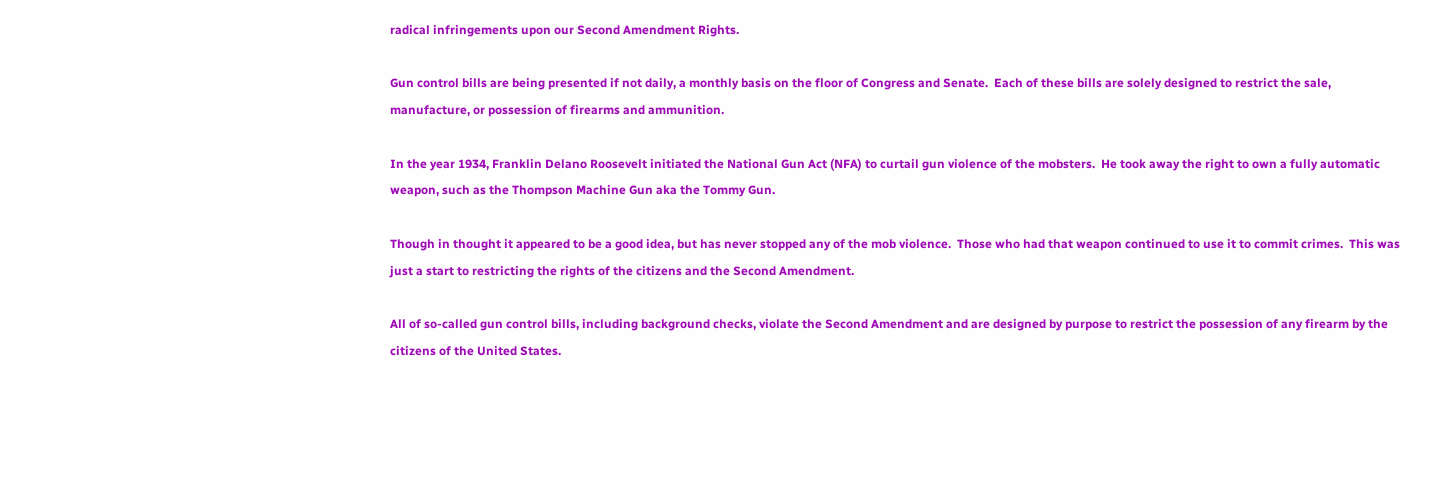radical infringements upon our Second Amendment Rights.

Gun control bills are being presented if not daily, a monthly basis on the floor of Congress and Senate.  Each of these bills are solely designed to restrict the sale, manufacture, or possession of firearms and ammunition.

In the year 1934, Franklin Delano Roosevelt initiated the National Gun Act (NFA) to curtail gun violence of the mobsters.  He took away the right to own a fully automatic weapon, such as the Thompson Machine Gun aka the Tommy Gun.

Though in thought it appeared to be a good idea, but has never stopped any of the mob violence.  Those who had that weapon continued to use it to commit crimes.  This was just a start to restricting the rights of the citizens and the Second Amendment.

All of so-called gun control bills, including background checks, violate the Second Amendment and are designed by purpose to restrict the possession of any firearm by the citizens of the United States.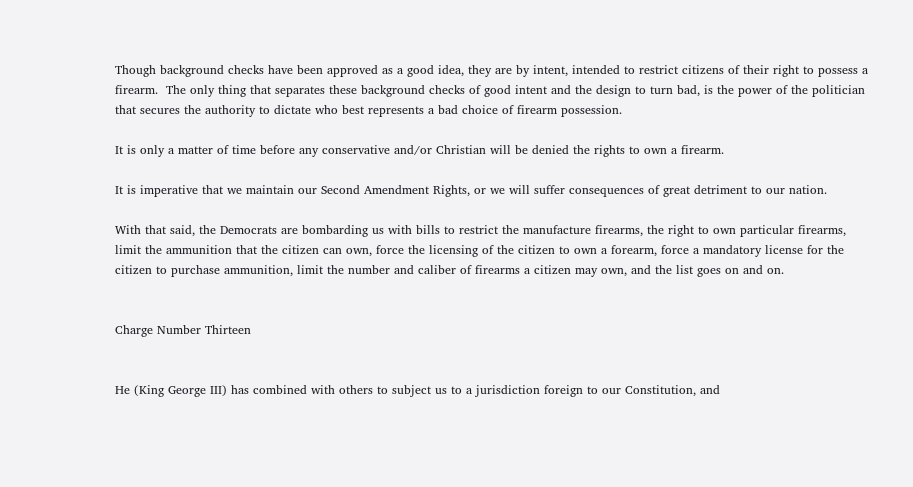Though background checks have been approved as a good idea, they are by intent, intended to restrict citizens of their right to possess a firearm.  The only thing that separates these background checks of good intent and the design to turn bad, is the power of the politician that secures the authority to dictate who best represents a bad choice of firearm possession.

It is only a matter of time before any conservative and/or Christian will be denied the rights to own a firearm.

It is imperative that we maintain our Second Amendment Rights, or we will suffer consequences of great detriment to our nation.

With that said, the Democrats are bombarding us with bills to restrict the manufacture firearms, the right to own particular firearms, limit the ammunition that the citizen can own, force the licensing of the citizen to own a forearm, force a mandatory license for the citizen to purchase ammunition, limit the number and caliber of firearms a citizen may own, and the list goes on and on.


Charge Number Thirteen


He (King George III) has combined with others to subject us to a jurisdiction foreign to our Constitution, and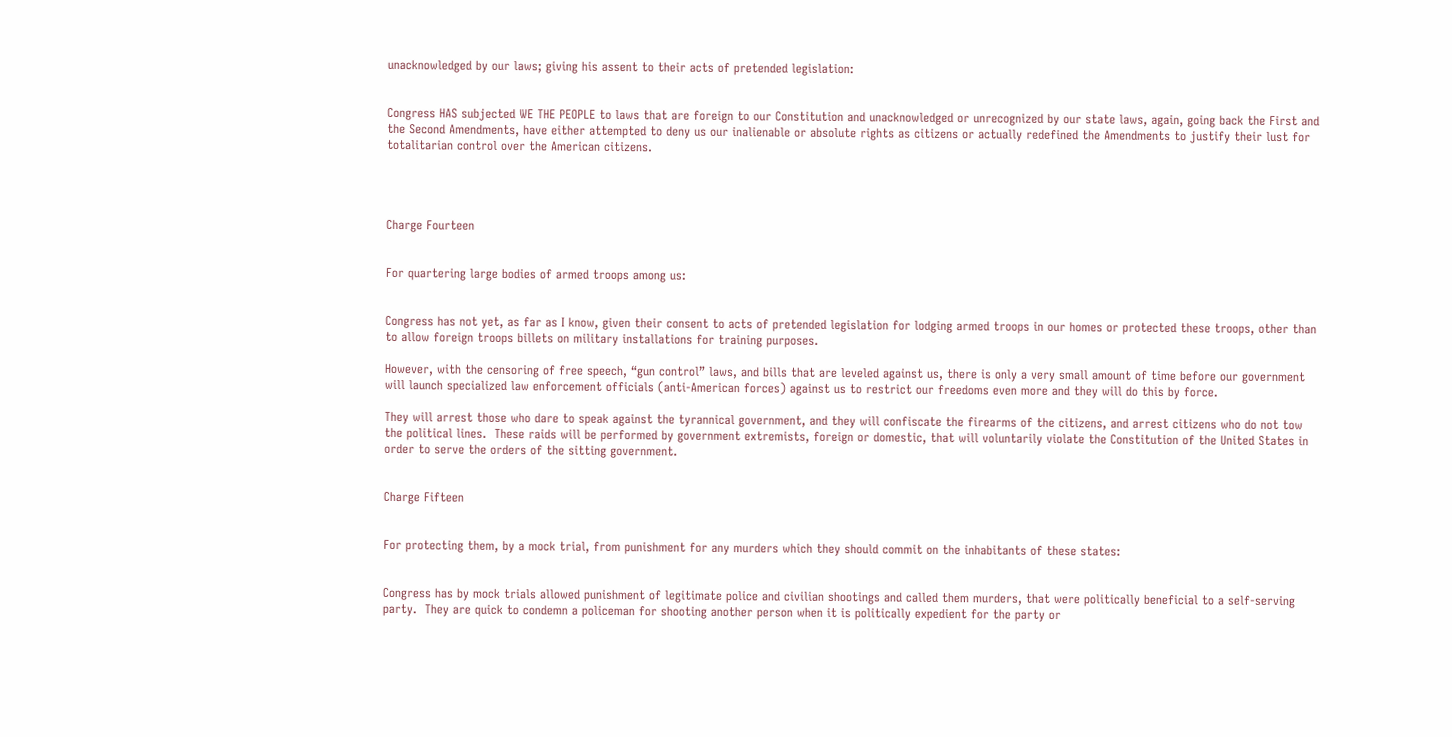unacknowledged by our laws; giving his assent to their acts of pretended legislation:


Congress HAS subjected WE THE PEOPLE to laws that are foreign to our Constitution and unacknowledged or unrecognized by our state laws, again, going back the First and the Second Amendments, have either attempted to deny us our inalienable or absolute rights as citizens or actually redefined the Amendments to justify their lust for totalitarian control over the American citizens.




Charge Fourteen


For quartering large bodies of armed troops among us:


Congress has not yet, as far as I know, given their consent to acts of pretended legislation for lodging armed troops in our homes or protected these troops, other than to allow foreign troops billets on military installations for training purposes.

However, with the censoring of free speech, “gun control” laws, and bills that are leveled against us, there is only a very small amount of time before our government will launch specialized law enforcement officials (anti-American forces) against us to restrict our freedoms even more and they will do this by force.

They will arrest those who dare to speak against the tyrannical government, and they will confiscate the firearms of the citizens, and arrest citizens who do not tow the political lines.  These raids will be performed by government extremists, foreign or domestic, that will voluntarily violate the Constitution of the United States in order to serve the orders of the sitting government.


Charge Fifteen


For protecting them, by a mock trial, from punishment for any murders which they should commit on the inhabitants of these states:


Congress has by mock trials allowed punishment of legitimate police and civilian shootings and called them murders, that were politically beneficial to a self-serving party.  They are quick to condemn a policeman for shooting another person when it is politically expedient for the party or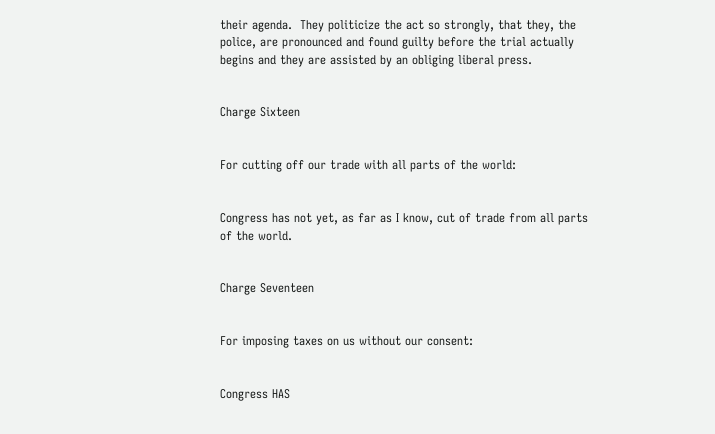their agenda.  They politicize the act so strongly, that they, the police, are pronounced and found guilty before the trial actually begins and they are assisted by an obliging liberal press.


Charge Sixteen


For cutting off our trade with all parts of the world:


Congress has not yet, as far as I know, cut of trade from all parts of the world.


Charge Seventeen


For imposing taxes on us without our consent:


Congress HAS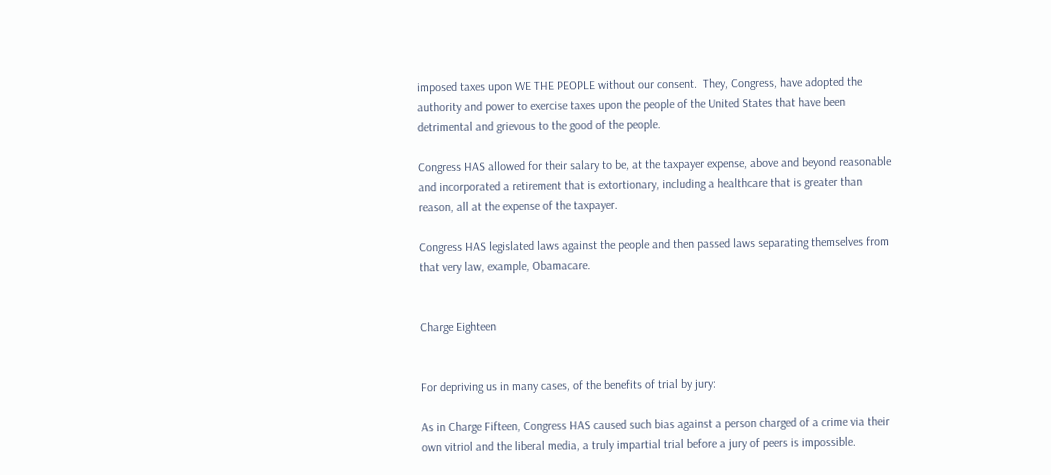imposed taxes upon WE THE PEOPLE without our consent.  They, Congress, have adopted the authority and power to exercise taxes upon the people of the United States that have been detrimental and grievous to the good of the people.

Congress HAS allowed for their salary to be, at the taxpayer expense, above and beyond reasonable and incorporated a retirement that is extortionary, including a healthcare that is greater than reason, all at the expense of the taxpayer.

Congress HAS legislated laws against the people and then passed laws separating themselves from that very law, example, Obamacare.


Charge Eighteen


For depriving us in many cases, of the benefits of trial by jury:

As in Charge Fifteen, Congress HAS caused such bias against a person charged of a crime via their own vitriol and the liberal media, a truly impartial trial before a jury of peers is impossible.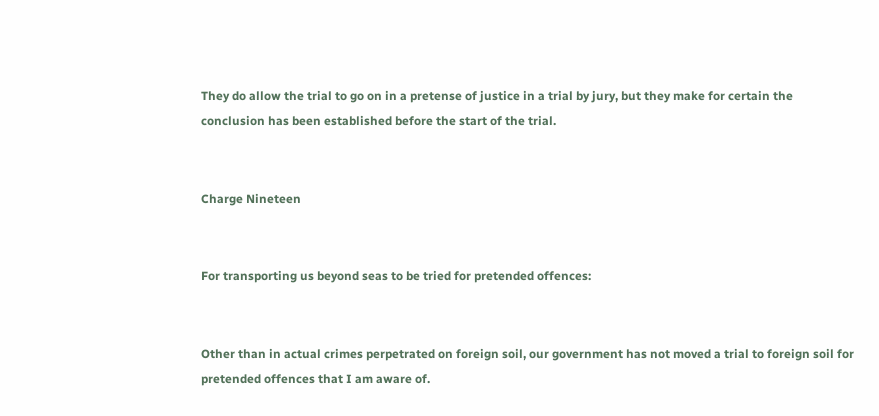They do allow the trial to go on in a pretense of justice in a trial by jury, but they make for certain the conclusion has been established before the start of the trial.


Charge Nineteen


For transporting us beyond seas to be tried for pretended offences:


Other than in actual crimes perpetrated on foreign soil, our government has not moved a trial to foreign soil for pretended offences that I am aware of.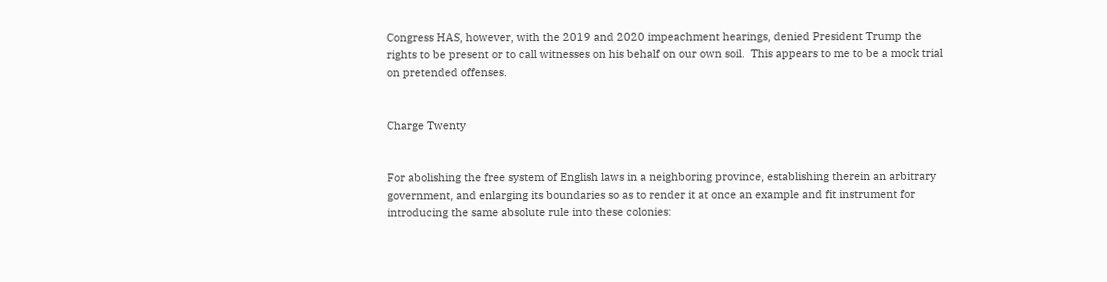Congress HAS, however, with the 2019 and 2020 impeachment hearings, denied President Trump the rights to be present or to call witnesses on his behalf on our own soil.  This appears to me to be a mock trial on pretended offenses.


Charge Twenty


For abolishing the free system of English laws in a neighboring province, establishing therein an arbitrary government, and enlarging its boundaries so as to render it at once an example and fit instrument for introducing the same absolute rule into these colonies: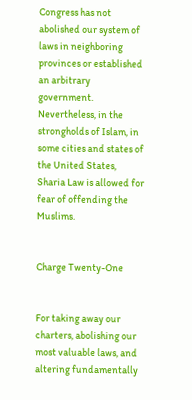Congress has not abolished our system of laws in neighboring provinces or established an arbitrary government.  Nevertheless, in the strongholds of Islam, in some cities and states of the United States, Sharia Law is allowed for fear of offending the Muslims.


Charge Twenty-One


For taking away our charters, abolishing our most valuable laws, and altering fundamentally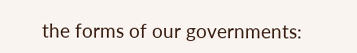the forms of our governments: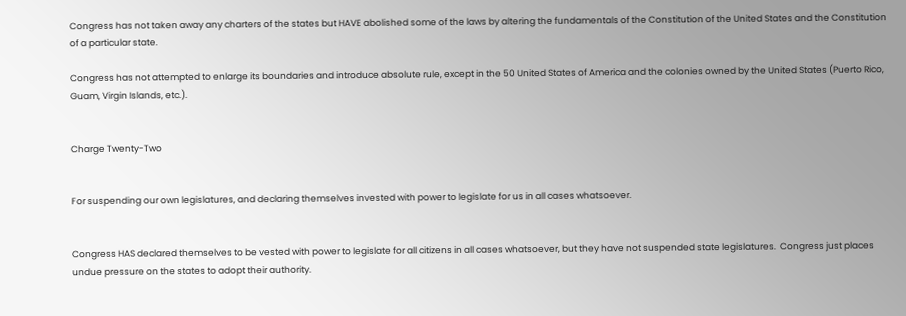Congress has not taken away any charters of the states but HAVE abolished some of the laws by altering the fundamentals of the Constitution of the United States and the Constitution of a particular state.

Congress has not attempted to enlarge its boundaries and introduce absolute rule, except in the 50 United States of America and the colonies owned by the United States (Puerto Rico, Guam, Virgin Islands, etc.).


Charge Twenty-Two


For suspending our own legislatures, and declaring themselves invested with power to legislate for us in all cases whatsoever.


Congress HAS declared themselves to be vested with power to legislate for all citizens in all cases whatsoever, but they have not suspended state legislatures.  Congress just places undue pressure on the states to adopt their authority.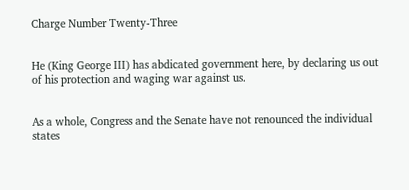Charge Number Twenty-Three


He (King George III) has abdicated government here, by declaring us out of his protection and waging war against us.


As a whole, Congress and the Senate have not renounced the individual states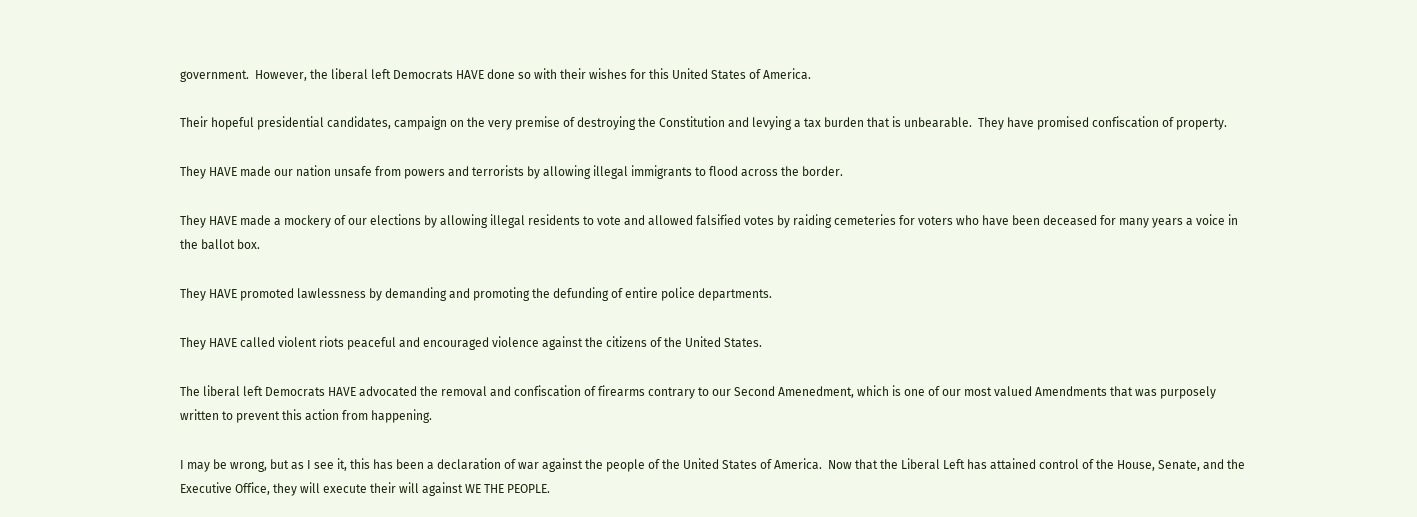government.  However, the liberal left Democrats HAVE done so with their wishes for this United States of America.

Their hopeful presidential candidates, campaign on the very premise of destroying the Constitution and levying a tax burden that is unbearable.  They have promised confiscation of property.

They HAVE made our nation unsafe from powers and terrorists by allowing illegal immigrants to flood across the border.

They HAVE made a mockery of our elections by allowing illegal residents to vote and allowed falsified votes by raiding cemeteries for voters who have been deceased for many years a voice in the ballot box.

They HAVE promoted lawlessness by demanding and promoting the defunding of entire police departments.

They HAVE called violent riots peaceful and encouraged violence against the citizens of the United States.

The liberal left Democrats HAVE advocated the removal and confiscation of firearms contrary to our Second Amenedment, which is one of our most valued Amendments that was purposely written to prevent this action from happening.

I may be wrong, but as I see it, this has been a declaration of war against the people of the United States of America.  Now that the Liberal Left has attained control of the House, Senate, and the Executive Office, they will execute their will against WE THE PEOPLE.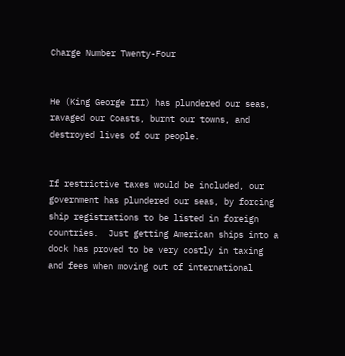Charge Number Twenty-Four


He (King George III) has plundered our seas, ravaged our Coasts, burnt our towns, and destroyed lives of our people.


If restrictive taxes would be included, our government has plundered our seas, by forcing ship registrations to be listed in foreign countries.  Just getting American ships into a dock has proved to be very costly in taxing and fees when moving out of international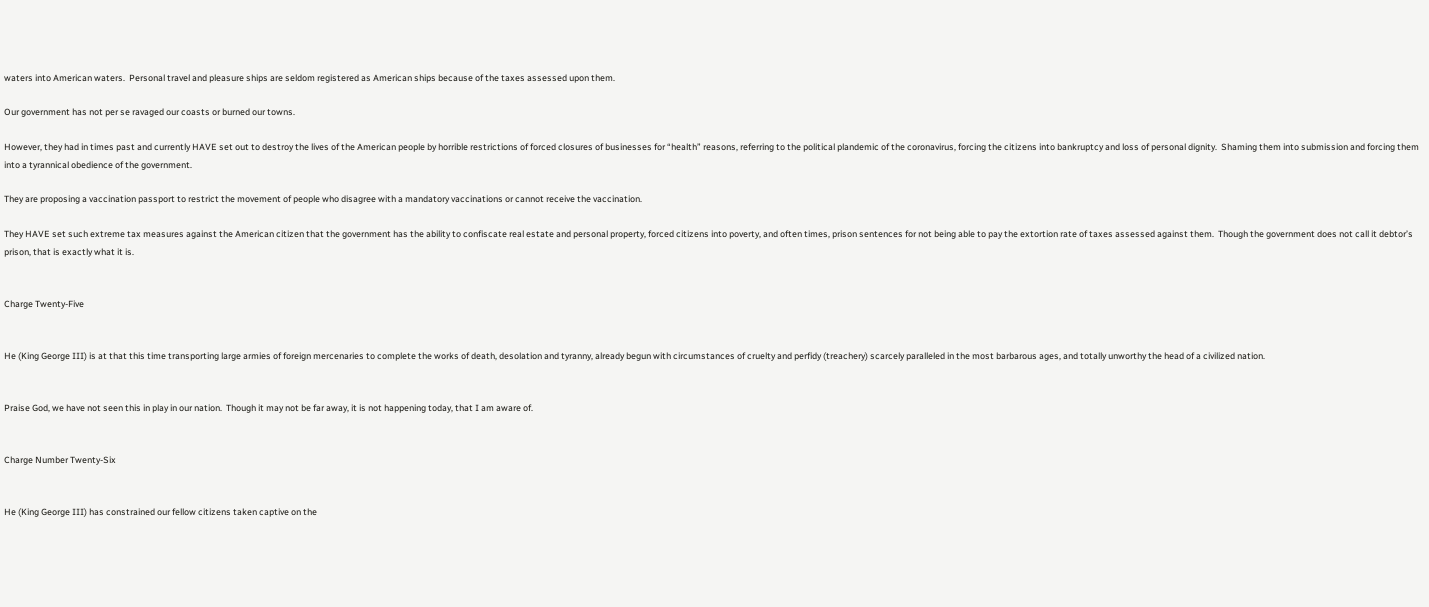waters into American waters.  Personal travel and pleasure ships are seldom registered as American ships because of the taxes assessed upon them.

Our government has not per se ravaged our coasts or burned our towns.

However, they had in times past and currently HAVE set out to destroy the lives of the American people by horrible restrictions of forced closures of businesses for “health” reasons, referring to the political plandemic of the coronavirus, forcing the citizens into bankruptcy and loss of personal dignity.  Shaming them into submission and forcing them into a tyrannical obedience of the government.

They are proposing a vaccination passport to restrict the movement of people who disagree with a mandatory vaccinations or cannot receive the vaccination.

They HAVE set such extreme tax measures against the American citizen that the government has the ability to confiscate real estate and personal property, forced citizens into poverty, and often times, prison sentences for not being able to pay the extortion rate of taxes assessed against them.  Though the government does not call it debtor’s prison, that is exactly what it is.


Charge Twenty-Five


He (King George III) is at that this time transporting large armies of foreign mercenaries to complete the works of death, desolation and tyranny, already begun with circumstances of cruelty and perfidy (treachery) scarcely paralleled in the most barbarous ages, and totally unworthy the head of a civilized nation.


Praise God, we have not seen this in play in our nation.  Though it may not be far away, it is not happening today, that I am aware of.


Charge Number Twenty-Six


He (King George III) has constrained our fellow citizens taken captive on the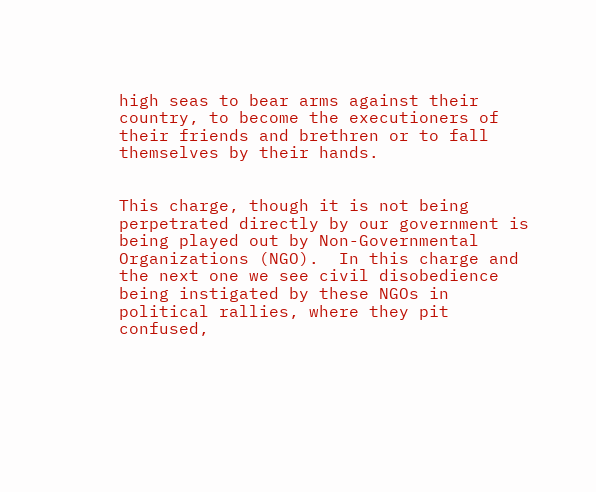high seas to bear arms against their country, to become the executioners of their friends and brethren or to fall themselves by their hands.


This charge, though it is not being perpetrated directly by our government is being played out by Non-Governmental Organizations (NGO).  In this charge and the next one we see civil disobedience being instigated by these NGOs in political rallies, where they pit confused,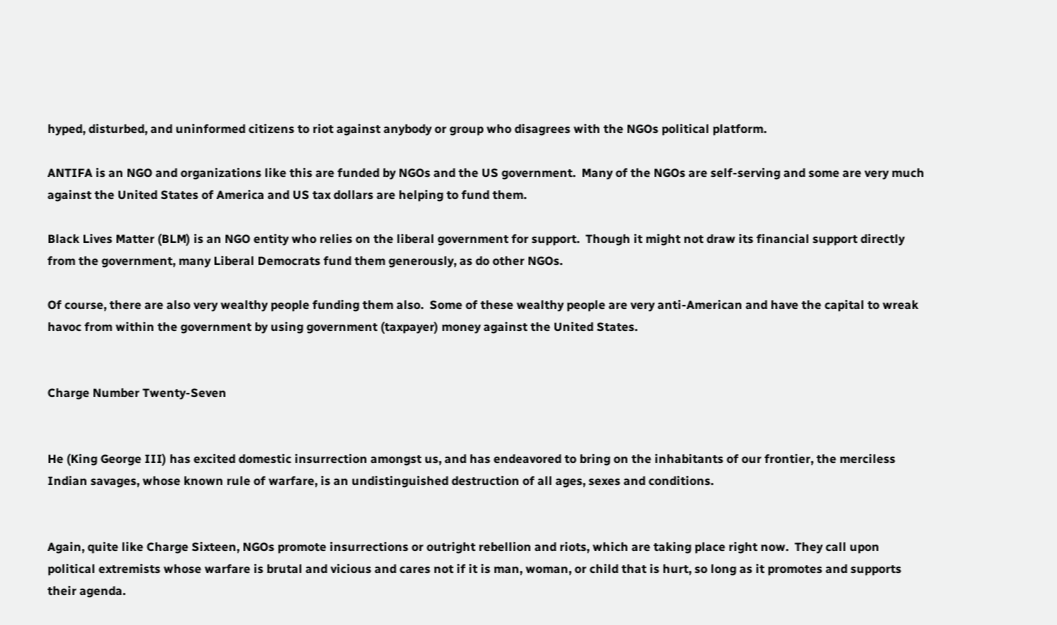hyped, disturbed, and uninformed citizens to riot against anybody or group who disagrees with the NGOs political platform.

ANTIFA is an NGO and organizations like this are funded by NGOs and the US government.  Many of the NGOs are self-serving and some are very much against the United States of America and US tax dollars are helping to fund them.

Black Lives Matter (BLM) is an NGO entity who relies on the liberal government for support.  Though it might not draw its financial support directly from the government, many Liberal Democrats fund them generously, as do other NGOs.

Of course, there are also very wealthy people funding them also.  Some of these wealthy people are very anti-American and have the capital to wreak havoc from within the government by using government (taxpayer) money against the United States.


Charge Number Twenty-Seven


He (King George III) has excited domestic insurrection amongst us, and has endeavored to bring on the inhabitants of our frontier, the merciless Indian savages, whose known rule of warfare, is an undistinguished destruction of all ages, sexes and conditions.


Again, quite like Charge Sixteen, NGOs promote insurrections or outright rebellion and riots, which are taking place right now.  They call upon political extremists whose warfare is brutal and vicious and cares not if it is man, woman, or child that is hurt, so long as it promotes and supports their agenda.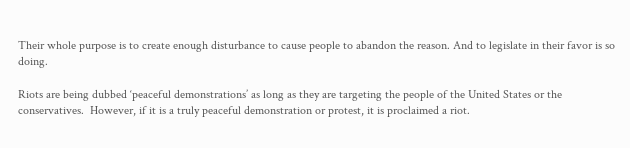Their whole purpose is to create enough disturbance to cause people to abandon the reason. And to legislate in their favor is so doing.

Riots are being dubbed ‘peaceful demonstrations’ as long as they are targeting the people of the United States or the conservatives.  However, if it is a truly peaceful demonstration or protest, it is proclaimed a riot.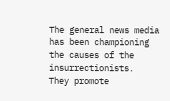The general news media has been championing the causes of the insurrectionists.  They promote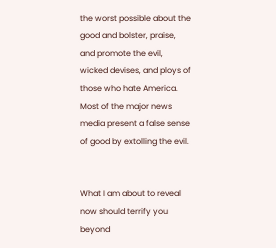the worst possible about the good and bolster, praise, and promote the evil, wicked devises, and ploys of those who hate America.  Most of the major news media present a false sense of good by extolling the evil.


What I am about to reveal now should terrify you beyond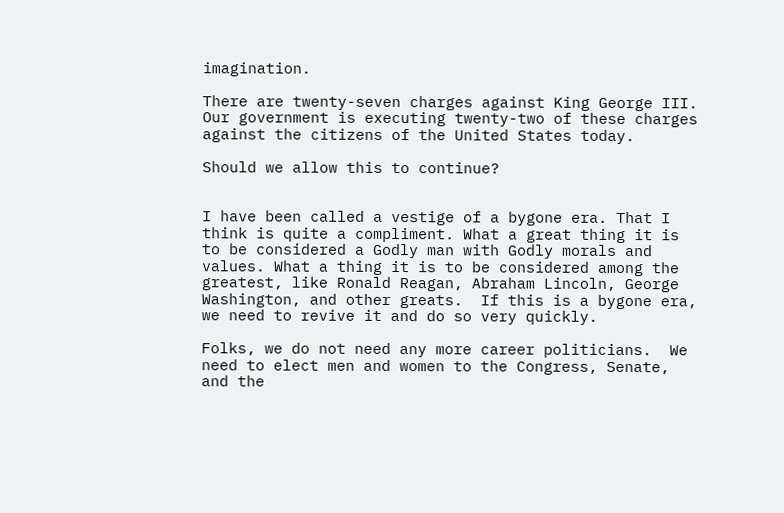imagination.

There are twenty-seven charges against King George III.  Our government is executing twenty-two of these charges against the citizens of the United States today.

Should we allow this to continue?


I have been called a vestige of a bygone era. That I think is quite a compliment. What a great thing it is to be considered a Godly man with Godly morals and values. What a thing it is to be considered among the greatest, like Ronald Reagan, Abraham Lincoln, George Washington, and other greats.  If this is a bygone era, we need to revive it and do so very quickly.

Folks, we do not need any more career politicians.  We need to elect men and women to the Congress, Senate, and the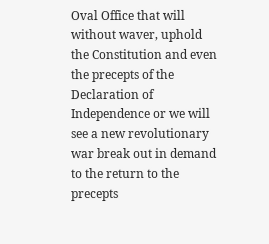Oval Office that will without waver, uphold the Constitution and even the precepts of the Declaration of Independence or we will see a new revolutionary war break out in demand to the return to the precepts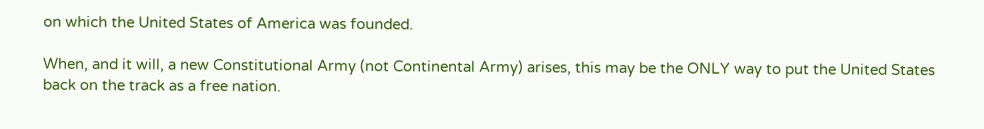on which the United States of America was founded.

When, and it will, a new Constitutional Army (not Continental Army) arises, this may be the ONLY way to put the United States back on the track as a free nation.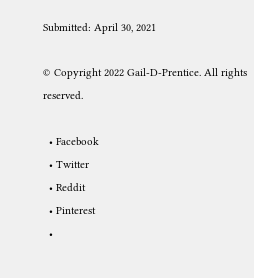Submitted: April 30, 2021

© Copyright 2022 Gail-D-Prentice. All rights reserved.

  • Facebook
  • Twitter
  • Reddit
  • Pinterest
  •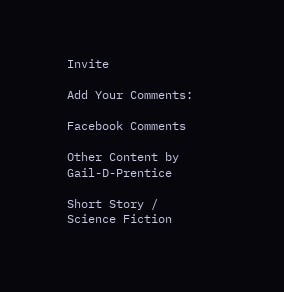Invite

Add Your Comments:

Facebook Comments

Other Content by Gail-D-Prentice

Short Story / Science Fiction